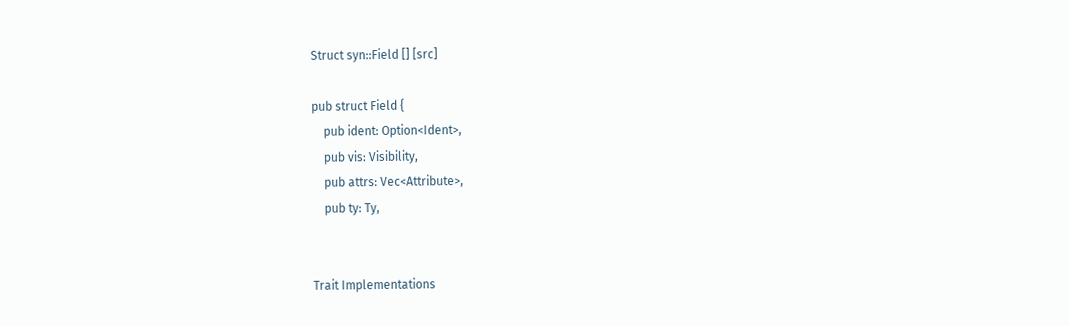Struct syn::Field [] [src]

pub struct Field {
    pub ident: Option<Ident>,
    pub vis: Visibility,
    pub attrs: Vec<Attribute>,
    pub ty: Ty,


Trait Implementations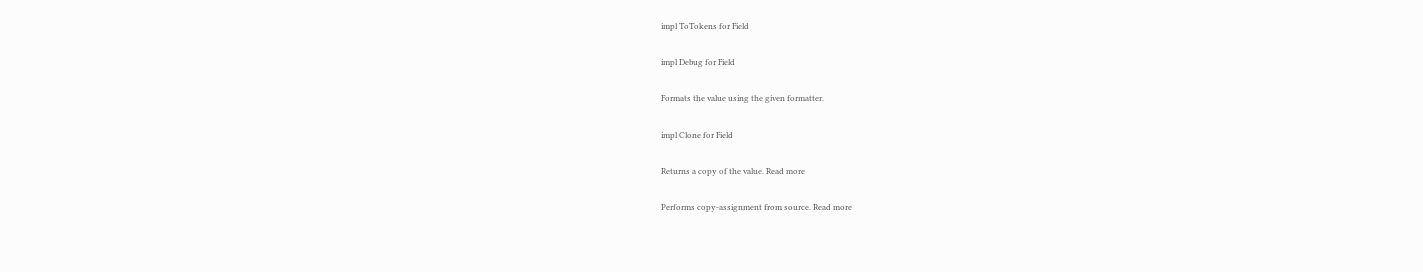impl ToTokens for Field

impl Debug for Field

Formats the value using the given formatter.

impl Clone for Field

Returns a copy of the value. Read more

Performs copy-assignment from source. Read more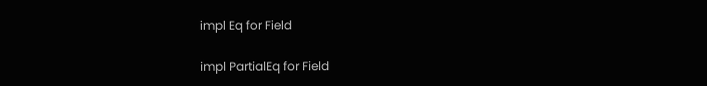impl Eq for Field

impl PartialEq for Field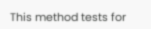This method tests for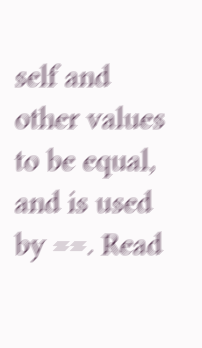self and other values to be equal, and is used by ==. Read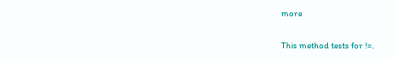more

This method tests for !=.